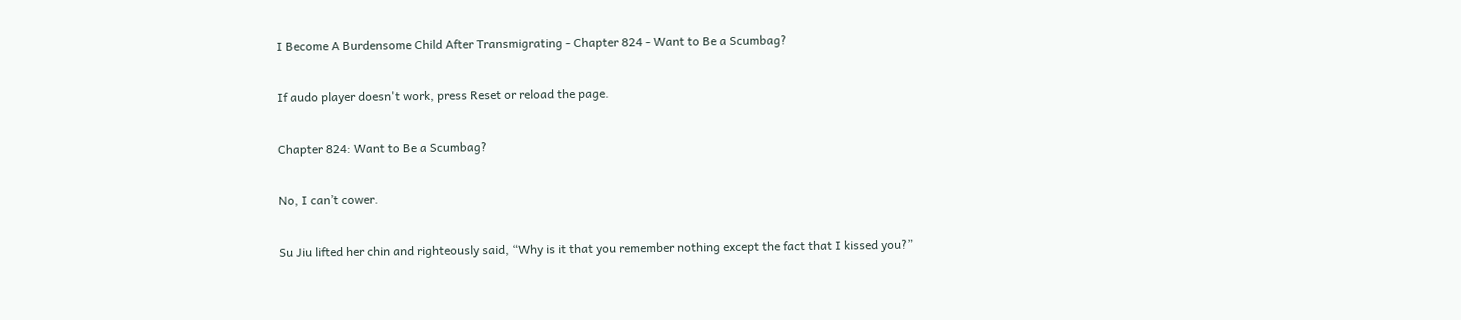I Become A Burdensome Child After Transmigrating - Chapter 824 - Want to Be a Scumbag?

If audo player doesn't work, press Reset or reload the page.

Chapter 824: Want to Be a Scumbag?

No, I can’t cower.

Su Jiu lifted her chin and righteously said, “Why is it that you remember nothing except the fact that I kissed you?”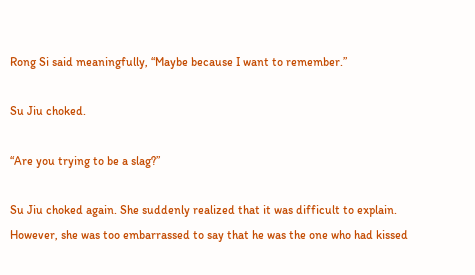Rong Si said meaningfully, “Maybe because I want to remember.”

Su Jiu choked.

“Are you trying to be a slag?”

Su Jiu choked again. She suddenly realized that it was difficult to explain. However, she was too embarrassed to say that he was the one who had kissed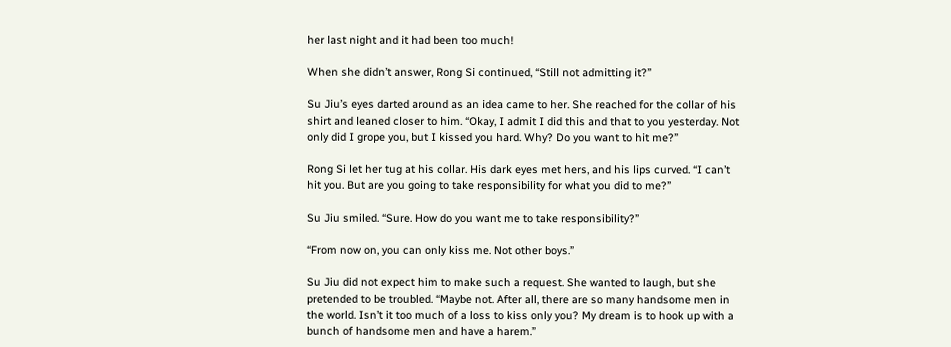her last night and it had been too much!

When she didn’t answer, Rong Si continued, “Still not admitting it?”

Su Jiu’s eyes darted around as an idea came to her. She reached for the collar of his shirt and leaned closer to him. “Okay, I admit I did this and that to you yesterday. Not only did I grope you, but I kissed you hard. Why? Do you want to hit me?”

Rong Si let her tug at his collar. His dark eyes met hers, and his lips curved. “I can’t hit you. But are you going to take responsibility for what you did to me?”

Su Jiu smiled. “Sure. How do you want me to take responsibility?”

“From now on, you can only kiss me. Not other boys.”

Su Jiu did not expect him to make such a request. She wanted to laugh, but she pretended to be troubled. “Maybe not. After all, there are so many handsome men in the world. Isn’t it too much of a loss to kiss only you? My dream is to hook up with a bunch of handsome men and have a harem.”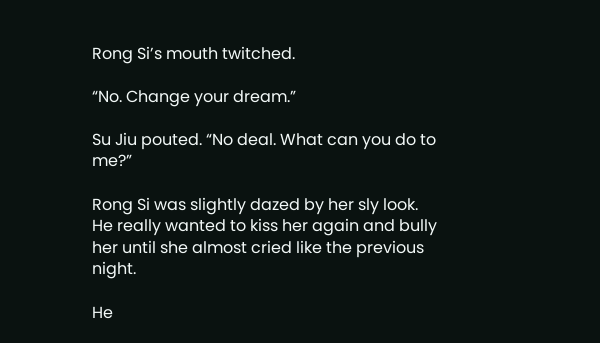Rong Si’s mouth twitched.

“No. Change your dream.”

Su Jiu pouted. “No deal. What can you do to me?”

Rong Si was slightly dazed by her sly look. He really wanted to kiss her again and bully her until she almost cried like the previous night.

He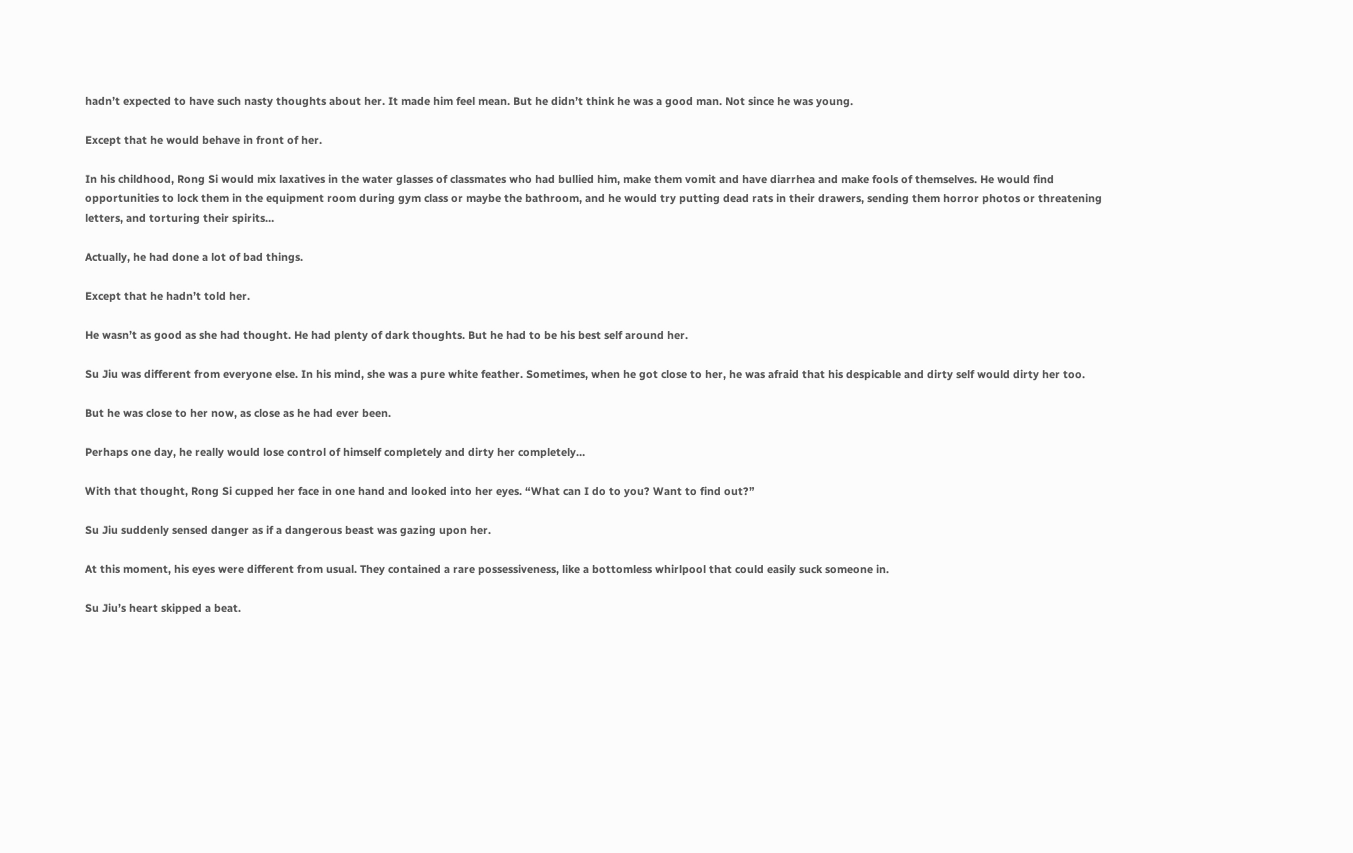hadn’t expected to have such nasty thoughts about her. It made him feel mean. But he didn’t think he was a good man. Not since he was young.

Except that he would behave in front of her.

In his childhood, Rong Si would mix laxatives in the water glasses of classmates who had bullied him, make them vomit and have diarrhea and make fools of themselves. He would find opportunities to lock them in the equipment room during gym class or maybe the bathroom, and he would try putting dead rats in their drawers, sending them horror photos or threatening letters, and torturing their spirits…

Actually, he had done a lot of bad things.

Except that he hadn’t told her.

He wasn’t as good as she had thought. He had plenty of dark thoughts. But he had to be his best self around her.

Su Jiu was different from everyone else. In his mind, she was a pure white feather. Sometimes, when he got close to her, he was afraid that his despicable and dirty self would dirty her too.

But he was close to her now, as close as he had ever been.

Perhaps one day, he really would lose control of himself completely and dirty her completely…

With that thought, Rong Si cupped her face in one hand and looked into her eyes. “What can I do to you? Want to find out?”

Su Jiu suddenly sensed danger as if a dangerous beast was gazing upon her.

At this moment, his eyes were different from usual. They contained a rare possessiveness, like a bottomless whirlpool that could easily suck someone in.

Su Jiu’s heart skipped a beat.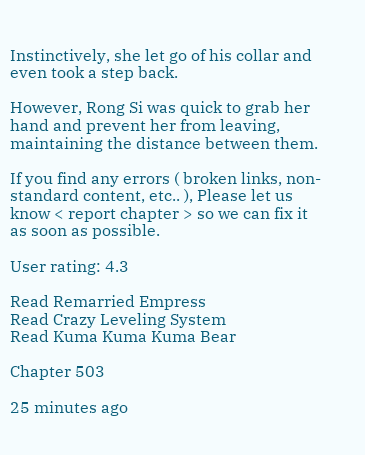Instinctively, she let go of his collar and even took a step back.

However, Rong Si was quick to grab her hand and prevent her from leaving, maintaining the distance between them.

If you find any errors ( broken links, non-standard content, etc.. ), Please let us know < report chapter > so we can fix it as soon as possible.

User rating: 4.3

Read Remarried Empress
Read Crazy Leveling System
Read Kuma Kuma Kuma Bear

Chapter 503

25 minutes ago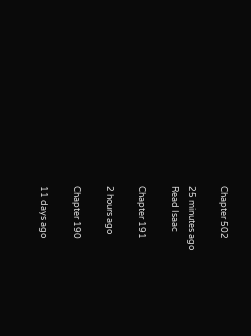Chapter 502

25 minutes ago
Read Isaac

Chapter 191

2 hours ago

Chapter 190

11 days ago